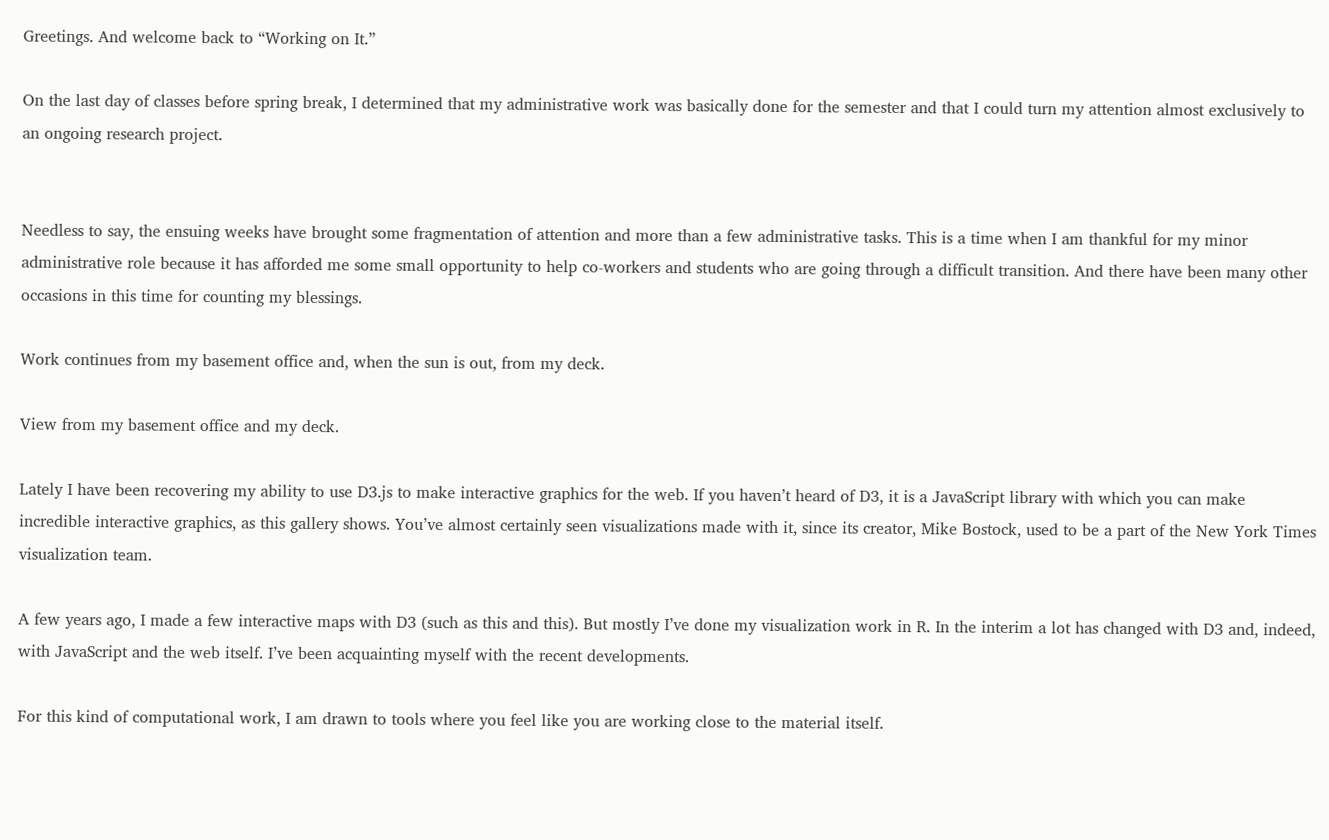Greetings. And welcome back to “Working on It.”

On the last day of classes before spring break, I determined that my administrative work was basically done for the semester and that I could turn my attention almost exclusively to an ongoing research project.


Needless to say, the ensuing weeks have brought some fragmentation of attention and more than a few administrative tasks. This is a time when I am thankful for my minor administrative role because it has afforded me some small opportunity to help co-workers and students who are going through a difficult transition. And there have been many other occasions in this time for counting my blessings.

Work continues from my basement office and, when the sun is out, from my deck.

View from my basement office and my deck.

Lately I have been recovering my ability to use D3.js to make interactive graphics for the web. If you haven’t heard of D3, it is a JavaScript library with which you can make incredible interactive graphics, as this gallery shows. You’ve almost certainly seen visualizations made with it, since its creator, Mike Bostock, used to be a part of the New York Times visualization team.

A few years ago, I made a few interactive maps with D3 (such as this and this). But mostly I’ve done my visualization work in R. In the interim a lot has changed with D3 and, indeed, with JavaScript and the web itself. I’ve been acquainting myself with the recent developments.

For this kind of computational work, I am drawn to tools where you feel like you are working close to the material itself.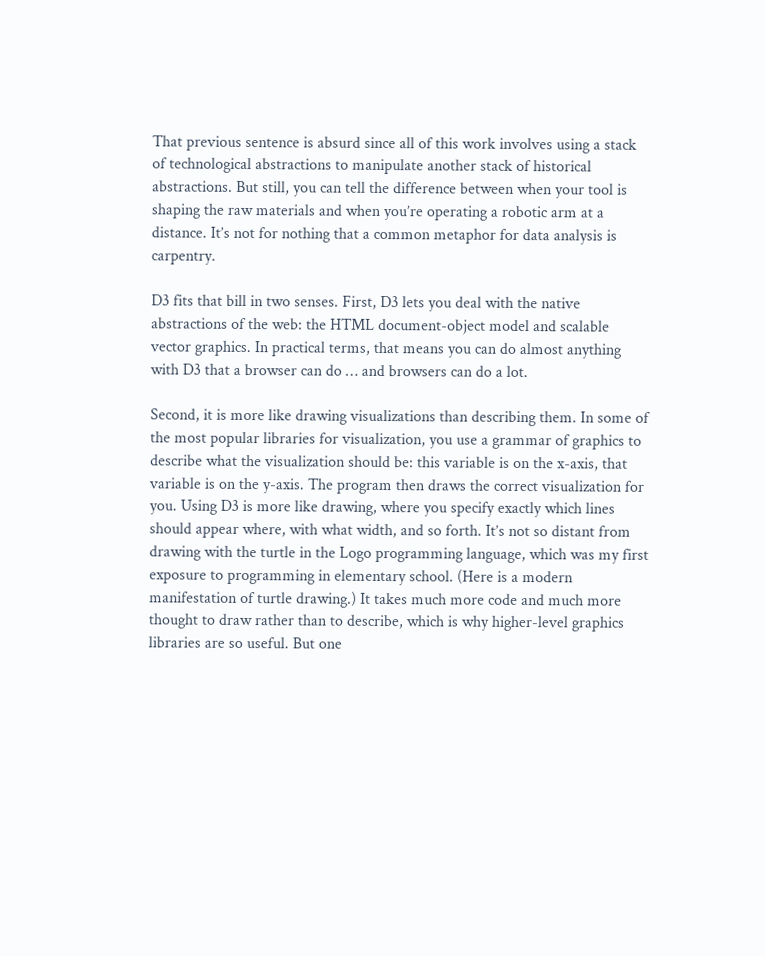That previous sentence is absurd since all of this work involves using a stack of technological abstractions to manipulate another stack of historical abstractions. But still, you can tell the difference between when your tool is shaping the raw materials and when you’re operating a robotic arm at a distance. It’s not for nothing that a common metaphor for data analysis is carpentry.

D3 fits that bill in two senses. First, D3 lets you deal with the native abstractions of the web: the HTML document-object model and scalable vector graphics. In practical terms, that means you can do almost anything with D3 that a browser can do … and browsers can do a lot.

Second, it is more like drawing visualizations than describing them. In some of the most popular libraries for visualization, you use a grammar of graphics to describe what the visualization should be: this variable is on the x-axis, that variable is on the y-axis. The program then draws the correct visualization for you. Using D3 is more like drawing, where you specify exactly which lines should appear where, with what width, and so forth. It’s not so distant from drawing with the turtle in the Logo programming language, which was my first exposure to programming in elementary school. (Here is a modern manifestation of turtle drawing.) It takes much more code and much more thought to draw rather than to describe, which is why higher-level graphics libraries are so useful. But one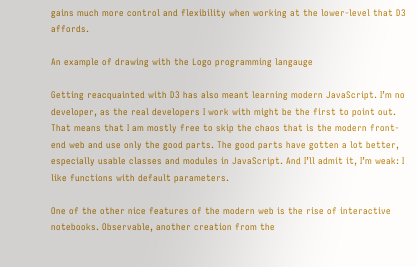gains much more control and flexibility when working at the lower-level that D3 affords.

An example of drawing with the Logo programming langauge

Getting reacquainted with D3 has also meant learning modern JavaScript. I’m no developer, as the real developers I work with might be the first to point out. That means that I am mostly free to skip the chaos that is the modern front-end web and use only the good parts. The good parts have gotten a lot better, especially usable classes and modules in JavaScript. And I’ll admit it, I’m weak: I like functions with default parameters.

One of the other nice features of the modern web is the rise of interactive notebooks. Observable, another creation from the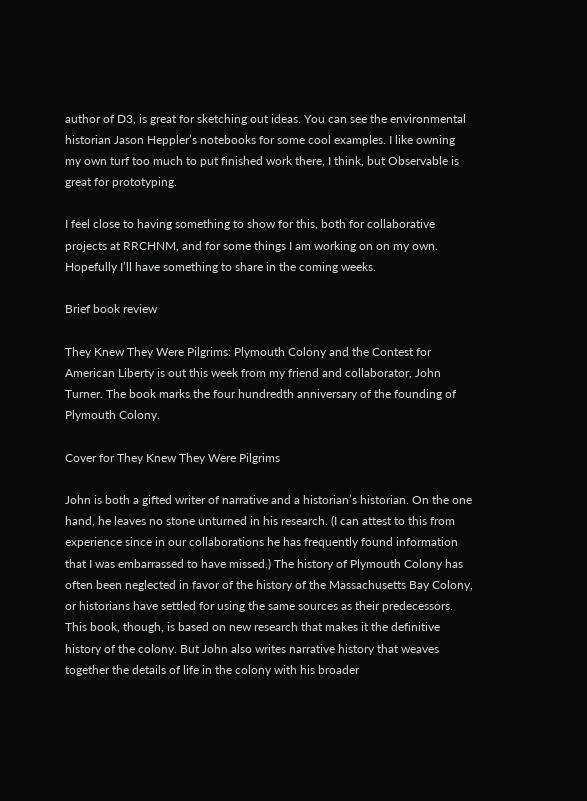author of D3, is great for sketching out ideas. You can see the environmental historian Jason Heppler’s notebooks for some cool examples. I like owning my own turf too much to put finished work there, I think, but Observable is great for prototyping.

I feel close to having something to show for this, both for collaborative projects at RRCHNM, and for some things I am working on on my own. Hopefully I’ll have something to share in the coming weeks.

Brief book review

They Knew They Were Pilgrims: Plymouth Colony and the Contest for American Liberty is out this week from my friend and collaborator, John Turner. The book marks the four hundredth anniversary of the founding of Plymouth Colony.

Cover for They Knew They Were Pilgrims

John is both a gifted writer of narrative and a historian’s historian. On the one hand, he leaves no stone unturned in his research. (I can attest to this from experience since in our collaborations he has frequently found information that I was embarrassed to have missed.) The history of Plymouth Colony has often been neglected in favor of the history of the Massachusetts Bay Colony, or historians have settled for using the same sources as their predecessors. This book, though, is based on new research that makes it the definitive history of the colony. But John also writes narrative history that weaves together the details of life in the colony with his broader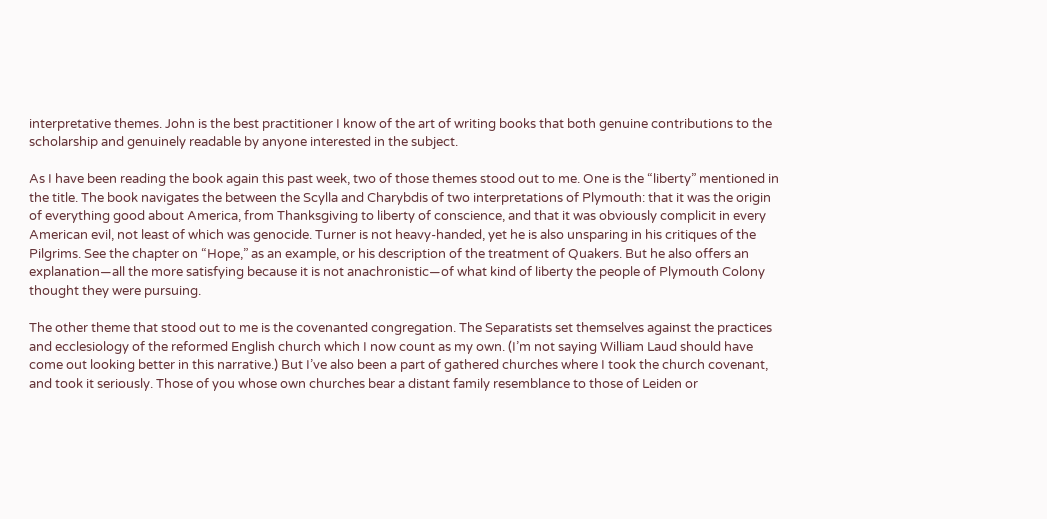interpretative themes. John is the best practitioner I know of the art of writing books that both genuine contributions to the scholarship and genuinely readable by anyone interested in the subject.

As I have been reading the book again this past week, two of those themes stood out to me. One is the “liberty” mentioned in the title. The book navigates the between the Scylla and Charybdis of two interpretations of Plymouth: that it was the origin of everything good about America, from Thanksgiving to liberty of conscience, and that it was obviously complicit in every American evil, not least of which was genocide. Turner is not heavy-handed, yet he is also unsparing in his critiques of the Pilgrims. See the chapter on “Hope,” as an example, or his description of the treatment of Quakers. But he also offers an explanation—all the more satisfying because it is not anachronistic—of what kind of liberty the people of Plymouth Colony thought they were pursuing.

The other theme that stood out to me is the covenanted congregation. The Separatists set themselves against the practices and ecclesiology of the reformed English church which I now count as my own. (I’m not saying William Laud should have come out looking better in this narrative.) But I’ve also been a part of gathered churches where I took the church covenant, and took it seriously. Those of you whose own churches bear a distant family resemblance to those of Leiden or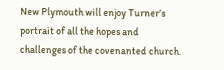New Plymouth will enjoy Turner’s portrait of all the hopes and challenges of the covenanted church.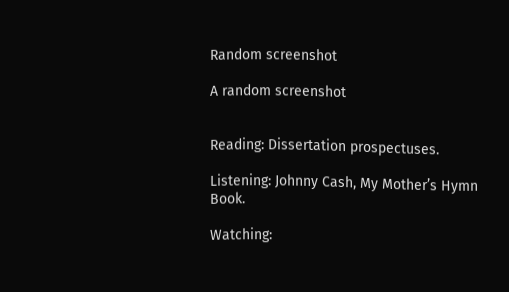Random screenshot

A random screenshot


Reading: Dissertation prospectuses.

Listening: Johnny Cash, My Mother’s Hymn Book.

Watching: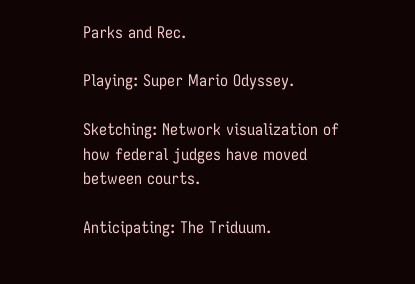Parks and Rec.

Playing: Super Mario Odyssey.

Sketching: Network visualization of how federal judges have moved between courts.

Anticipating: The Triduum.